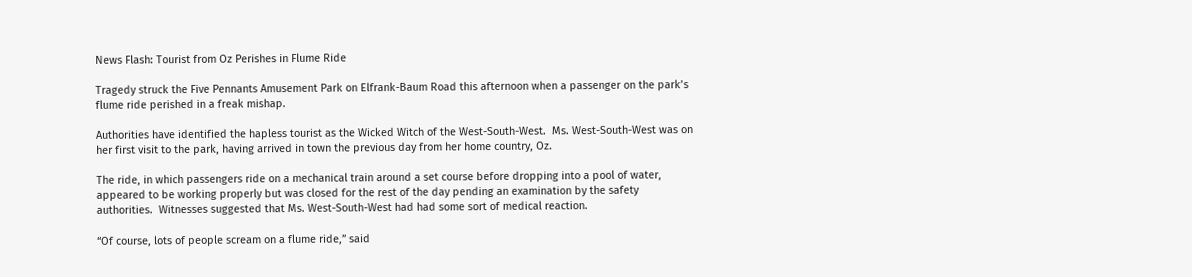News Flash: Tourist from Oz Perishes in Flume Ride

Tragedy struck the Five Pennants Amusement Park on Elfrank-Baum Road this afternoon when a passenger on the park’s flume ride perished in a freak mishap.

Authorities have identified the hapless tourist as the Wicked Witch of the West-South-West.  Ms. West-South-West was on her first visit to the park, having arrived in town the previous day from her home country, Oz.

The ride, in which passengers ride on a mechanical train around a set course before dropping into a pool of water, appeared to be working properly but was closed for the rest of the day pending an examination by the safety authorities.  Witnesses suggested that Ms. West-South-West had had some sort of medical reaction.

“Of course, lots of people scream on a flume ride,” said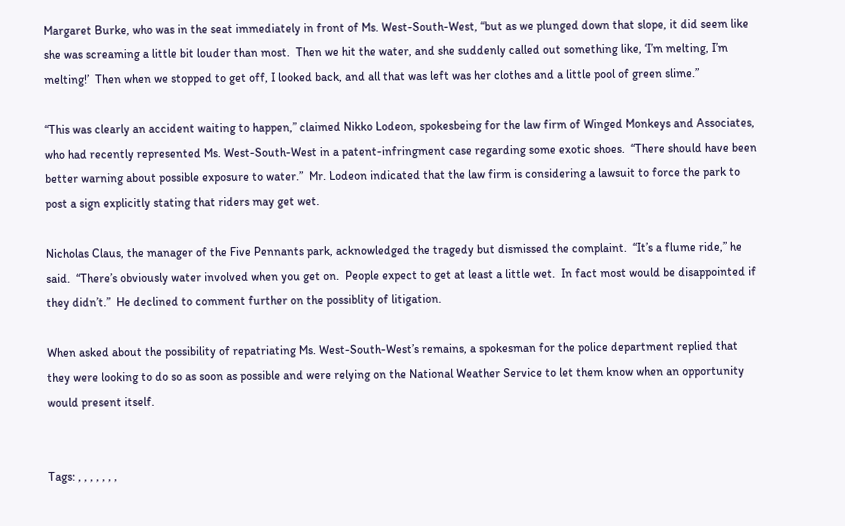Margaret Burke, who was in the seat immediately in front of Ms. West-South-West, “but as we plunged down that slope, it did seem like she was screaming a little bit louder than most.  Then we hit the water, and she suddenly called out something like, ‘I’m melting, I’m melting!’  Then when we stopped to get off, I looked back, and all that was left was her clothes and a little pool of green slime.”

“This was clearly an accident waiting to happen,” claimed Nikko Lodeon, spokesbeing for the law firm of Winged Monkeys and Associates, who had recently represented Ms. West-South-West in a patent-infringment case regarding some exotic shoes.  “There should have been better warning about possible exposure to water.”  Mr. Lodeon indicated that the law firm is considering a lawsuit to force the park to post a sign explicitly stating that riders may get wet.

Nicholas Claus, the manager of the Five Pennants park, acknowledged the tragedy but dismissed the complaint.  “It’s a flume ride,” he said.  “There’s obviously water involved when you get on.  People expect to get at least a little wet.  In fact most would be disappointed if they didn’t.”  He declined to comment further on the possiblity of litigation.

When asked about the possibility of repatriating Ms. West-South-West’s remains, a spokesman for the police department replied that they were looking to do so as soon as possible and were relying on the National Weather Service to let them know when an opportunity would present itself.


Tags: , , , , , , ,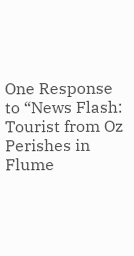One Response to “News Flash: Tourist from Oz Perishes in Flume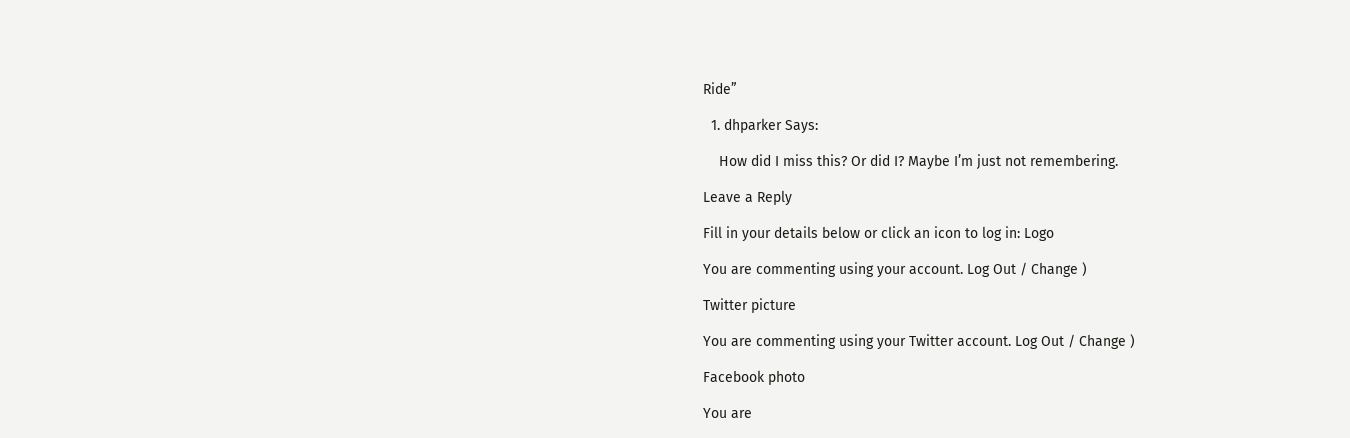Ride”

  1. dhparker Says:

    How did I miss this? Or did I? Maybe I’m just not remembering.

Leave a Reply

Fill in your details below or click an icon to log in: Logo

You are commenting using your account. Log Out / Change )

Twitter picture

You are commenting using your Twitter account. Log Out / Change )

Facebook photo

You are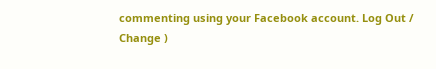commenting using your Facebook account. Log Out / Change )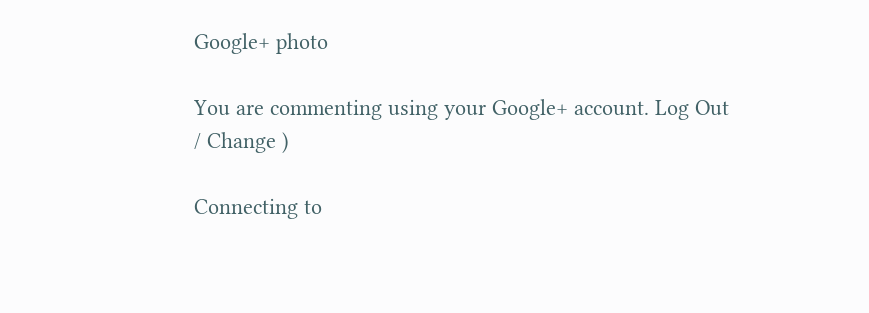Google+ photo

You are commenting using your Google+ account. Log Out / Change )

Connecting to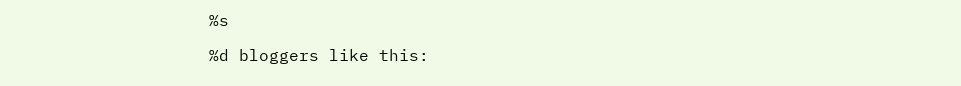%s

%d bloggers like this: